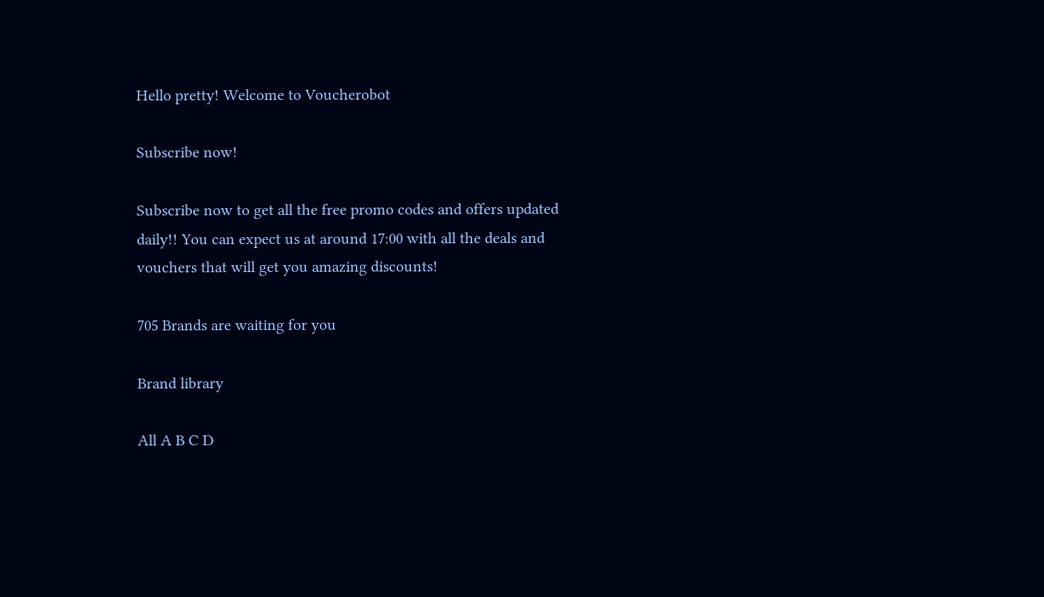Hello pretty! Welcome to Voucherobot

Subscribe now!

Subscribe now to get all the free promo codes and offers updated daily!! You can expect us at around 17:00 with all the deals and vouchers that will get you amazing discounts!

705 Brands are waiting for you

Brand library

All A B C D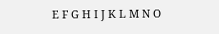E F G H I J K L M N O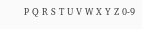P Q R S T U V W X Y Z 0-9